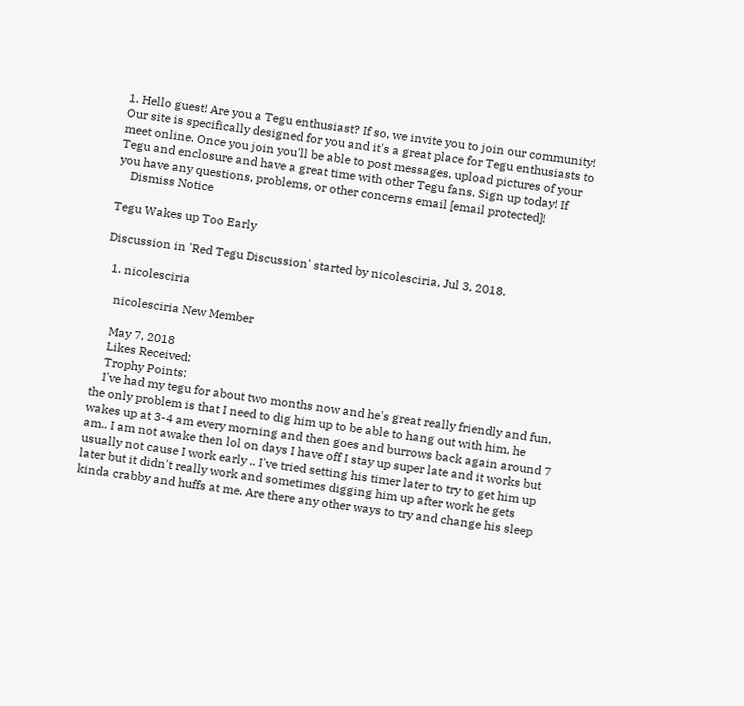1. Hello guest! Are you a Tegu enthusiast? If so, we invite you to join our community! Our site is specifically designed for you and it's a great place for Tegu enthusiasts to meet online. Once you join you'll be able to post messages, upload pictures of your Tegu and enclosure and have a great time with other Tegu fans. Sign up today! If you have any questions, problems, or other concerns email [email protected]!
    Dismiss Notice

Tegu Wakes up Too Early

Discussion in 'Red Tegu Discussion' started by nicolesciria, Jul 3, 2018.

  1. nicolesciria

    nicolesciria New Member

    May 7, 2018
    Likes Received:
    Trophy Points:
    I've had my tegu for about two months now and he's great really friendly and fun, the only problem is that I need to dig him up to be able to hang out with him, he wakes up at 3-4 am every morning and then goes and burrows back again around 7 am.. I am not awake then lol on days I have off I stay up super late and it works but usually not cause I work early .. I've tried setting his timer later to try to get him up later but it didn't really work and sometimes digging him up after work he gets kinda crabby and huffs at me. Are there any other ways to try and change his sleep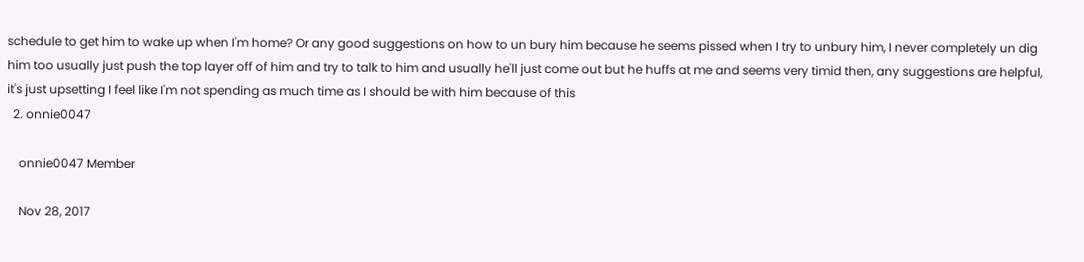schedule to get him to wake up when I'm home? Or any good suggestions on how to un bury him because he seems pissed when I try to unbury him, I never completely un dig him too usually just push the top layer off of him and try to talk to him and usually he'll just come out but he huffs at me and seems very timid then, any suggestions are helpful, it's just upsetting I feel like I'm not spending as much time as I should be with him because of this
  2. onnie0047

    onnie0047 Member

    Nov 28, 2017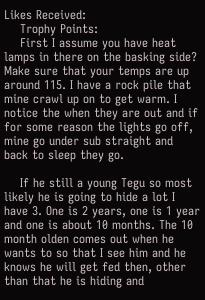Likes Received:
    Trophy Points:
    First I assume you have heat lamps in there on the basking side? Make sure that your temps are up around 115. I have a rock pile that mine crawl up on to get warm. I notice the when they are out and if for some reason the lights go off, mine go under sub straight and back to sleep they go.

    If he still a young Tegu so most likely he is going to hide a lot I have 3. One is 2 years, one is 1 year and one is about 10 months. The 10 month olden comes out when he wants to so that I see him and he knows he will get fed then, other than that he is hiding and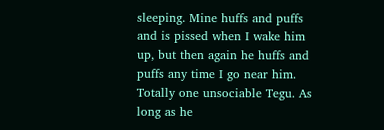sleeping. Mine huffs and puffs and is pissed when I wake him up, but then again he huffs and puffs any time I go near him. Totally one unsociable Tegu. As long as he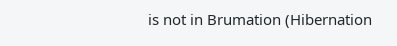is not in Brumation (Hibernation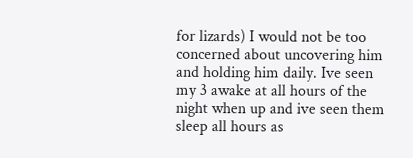for lizards) I would not be too concerned about uncovering him and holding him daily. Ive seen my 3 awake at all hours of the night when up and ive seen them sleep all hours as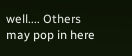well.... Others may pop in here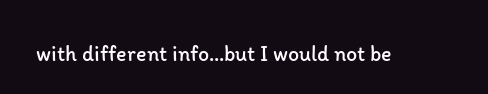with different info...but I would not be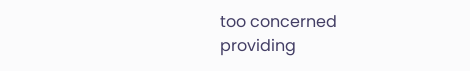too concerned providing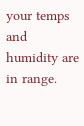your temps and humidity are in range.